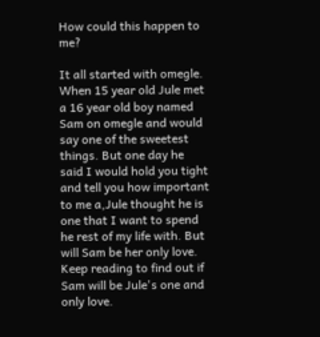How could this happen to me?

It all started with omegle. When 15 year old Jule met a 16 year old boy named Sam on omegle and would say one of the sweetest things. But one day he said I would hold you tight and tell you how important to me a,Jule thought he is one that I want to spend he rest of my life with. But will Sam be her only love. Keep reading to find out if Sam will be Jule's one and only love.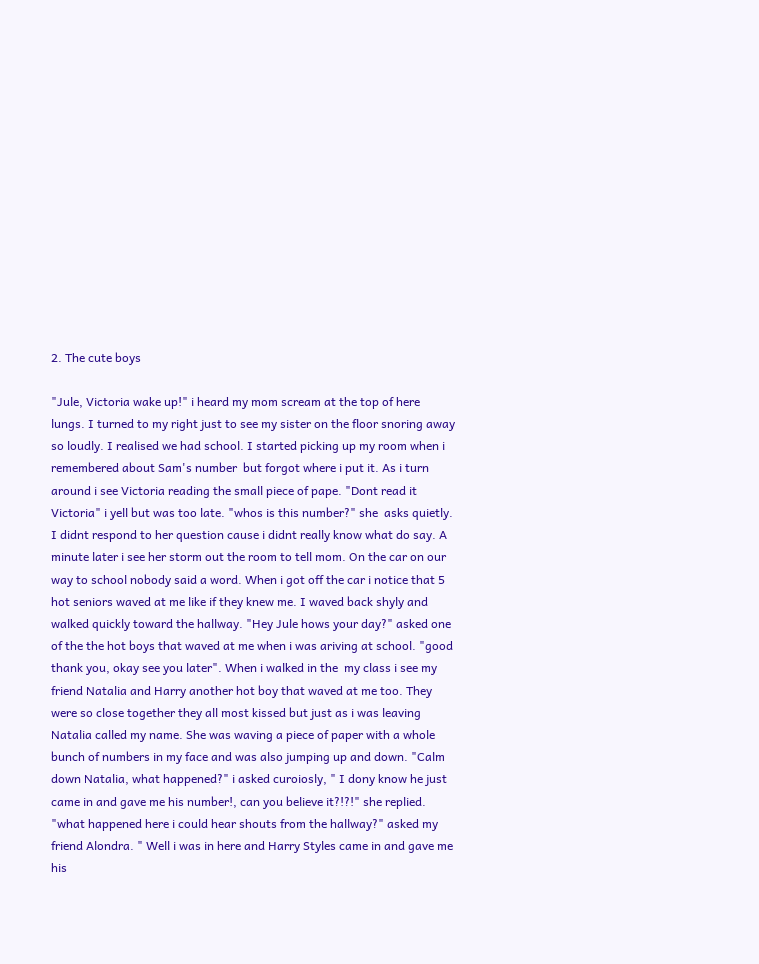2. The cute boys

"Jule, Victoria wake up!" i heard my mom scream at the top of here lungs. I turned to my right just to see my sister on the floor snoring away so loudly. I realised we had school. I started picking up my room when i remembered about Sam's number  but forgot where i put it. As i turn around i see Victoria reading the small piece of pape. "Dont read it Victoria" i yell but was too late. "whos is this number?" she  asks quietly. I didnt respond to her question cause i didnt really know what do say. A minute later i see her storm out the room to tell mom. On the car on our way to school nobody said a word. When i got off the car i notice that 5 hot seniors waved at me like if they knew me. I waved back shyly and walked quickly toward the hallway. "Hey Jule hows your day?" asked one of the the hot boys that waved at me when i was ariving at school. "good thank you, okay see you later". When i walked in the  my class i see my friend Natalia and Harry another hot boy that waved at me too. They were so close together they all most kissed but just as i was leaving Natalia called my name. She was waving a piece of paper with a whole bunch of numbers in my face and was also jumping up and down. "Calm down Natalia, what happened?" i asked curoiosly, " I dony know he just came in and gave me his number!, can you believe it?!?!" she replied. "what happened here i could hear shouts from the hallway?" asked my friend Alondra. " Well i was in here and Harry Styles came in and gave me his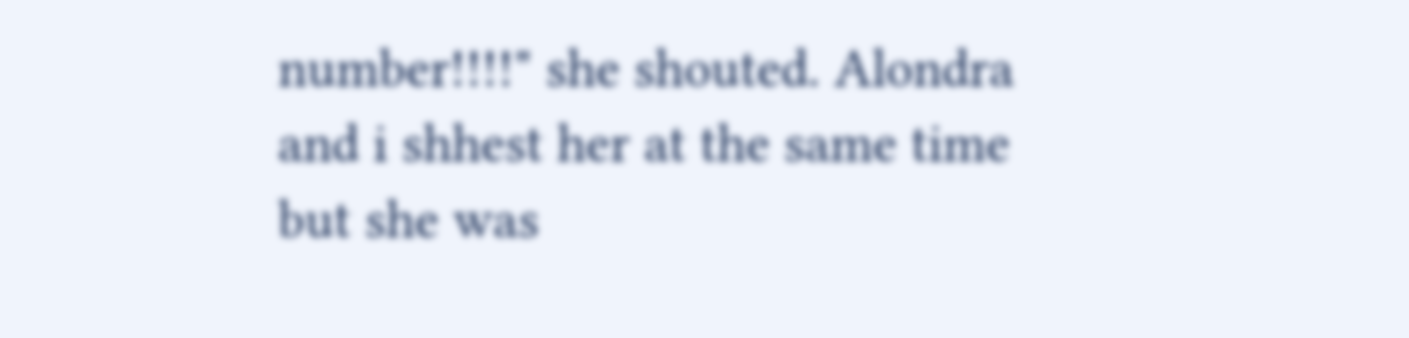number!!!!" she shouted. Alondra and i shhest her at the same time but she was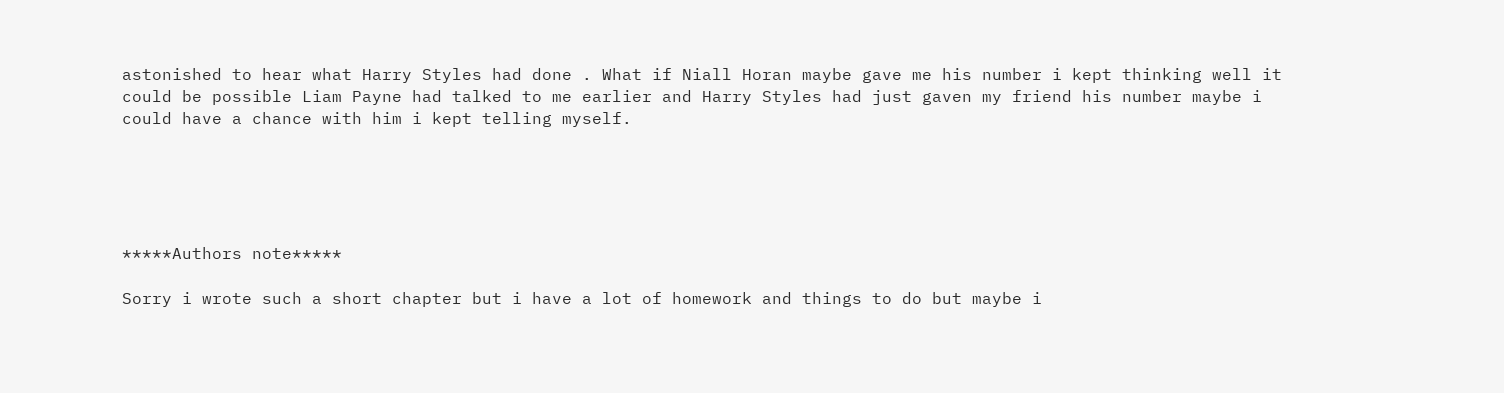astonished to hear what Harry Styles had done . What if Niall Horan maybe gave me his number i kept thinking well it could be possible Liam Payne had talked to me earlier and Harry Styles had just gaven my friend his number maybe i could have a chance with him i kept telling myself.





*****Authors note*****

Sorry i wrote such a short chapter but i have a lot of homework and things to do but maybe i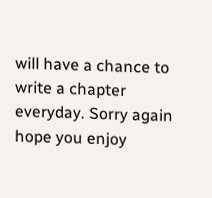will have a chance to write a chapter everyday. Sorry again hope you enjoy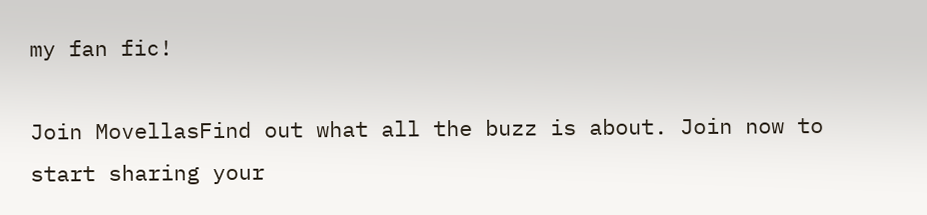my fan fic!

Join MovellasFind out what all the buzz is about. Join now to start sharing your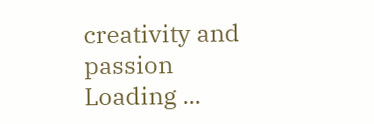creativity and passion
Loading ...